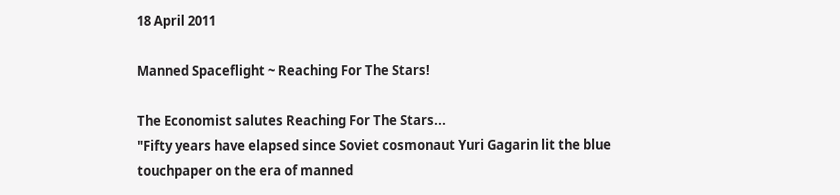18 April 2011

Manned Spaceflight ~ Reaching For The Stars!

The Economist salutes Reaching For The Stars...
"Fifty years have elapsed since Soviet cosmonaut Yuri Gagarin lit the blue touchpaper on the era of manned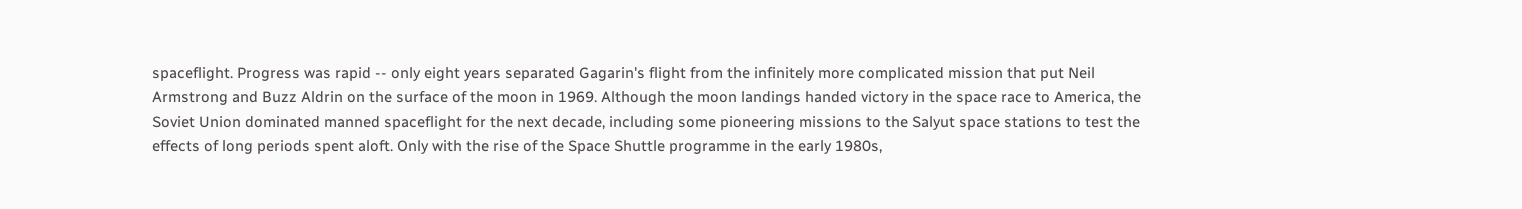spaceflight. Progress was rapid -- only eight years separated Gagarin's flight from the infinitely more complicated mission that put Neil Armstrong and Buzz Aldrin on the surface of the moon in 1969. Although the moon landings handed victory in the space race to America, the Soviet Union dominated manned spaceflight for the next decade, including some pioneering missions to the Salyut space stations to test the effects of long periods spent aloft. Only with the rise of the Space Shuttle programme in the early 1980s,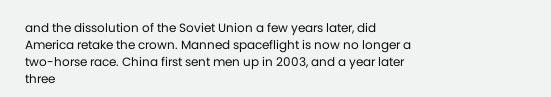and the dissolution of the Soviet Union a few years later, did America retake the crown. Manned spaceflight is now no longer a two-horse race. China first sent men up in 2003, and a year later three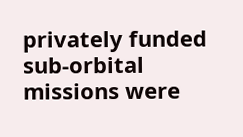privately funded sub-orbital missions were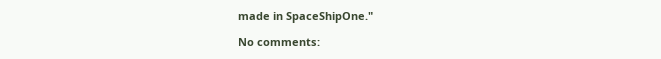made in SpaceShipOne."

No comments: